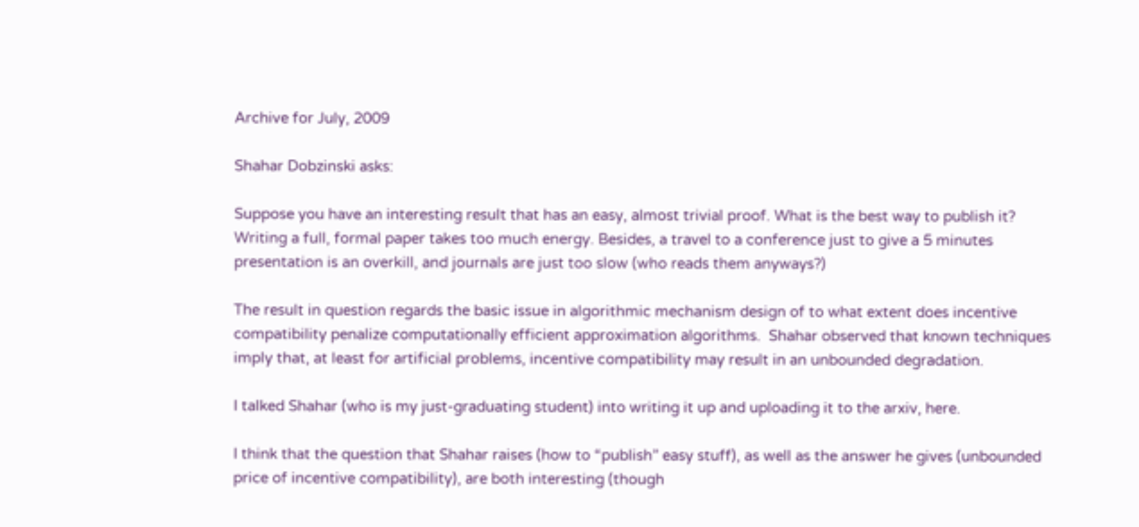Archive for July, 2009

Shahar Dobzinski asks:

Suppose you have an interesting result that has an easy, almost trivial proof. What is the best way to publish it? Writing a full, formal paper takes too much energy. Besides, a travel to a conference just to give a 5 minutes presentation is an overkill, and journals are just too slow (who reads them anyways?)

The result in question regards the basic issue in algorithmic mechanism design of to what extent does incentive compatibility penalize computationally efficient approximation algorithms.  Shahar observed that known techniques imply that, at least for artificial problems, incentive compatibility may result in an unbounded degradation.

I talked Shahar (who is my just-graduating student) into writing it up and uploading it to the arxiv, here.

I think that the question that Shahar raises (how to “publish” easy stuff), as well as the answer he gives (unbounded price of incentive compatibility), are both interesting (though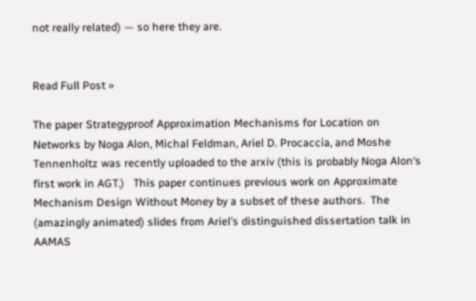not really related) — so here they are.


Read Full Post »

The paper Strategyproof Approximation Mechanisms for Location on Networks by Noga Alon, Michal Feldman, Ariel D. Procaccia, and Moshe Tennenholtz was recently uploaded to the arxiv (this is probably Noga Alon‘s first work in AGT.)   This paper continues previous work on Approximate Mechanism Design Without Money by a subset of these authors.  The (amazingly animated) slides from Ariel’s distinguished dissertation talk in AAMAS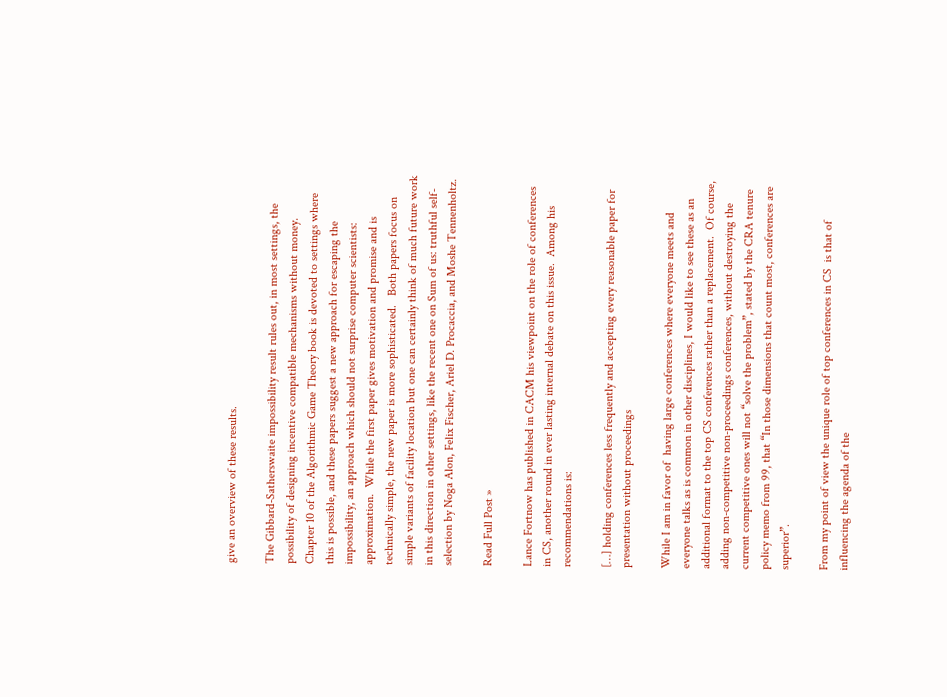give an overview of these results.

The Gibbard-Satherswaite impossibility result rules out, in most settings, the possibility of designing incentive compatible mechanisms without money.   Chapter 10 of the Algorithmic Game Theory book is devoted to settings where this is possible, and these papers suggest a new approach for escaping the impossibility, an approach which should not surprise computer scientists: approximation.  While the first paper gives motivation and promise and is technically simple, the new paper is more sophisticated.   Both papers focus on simple variants of facility location but one can certainly think of much future work in this direction in other settings, like the recent one on Sum of us: truthful self-selection by Noga Alon, Felix Fischer, Ariel D. Procaccia, and Moshe Tennenholtz.

Read Full Post »

Lance Fortnow has published in CACM his viewpoint on the role of conferences in CS, another round in ever lasting internal debate on this issue.  Among his recommendations is:

[…] holding conferences less frequently and accepting every reasonable paper for presentation without proceedings

While I am in favor of  having large conferences where everyone meets and everyone talks as is common in other disciplines, I would like to see these as an additional format to the top CS conferences rather than a replacement.  Of course, adding non-competitive non-proceedings conferences, without destroying the current competitive ones will not “solve the problem”, stated by the CRA tenure policy memo from 99, that “In those dimensions that count most, conferences are superior”.

From my point of view the unique role of top conferences in CS  is that of influencing the agenda of the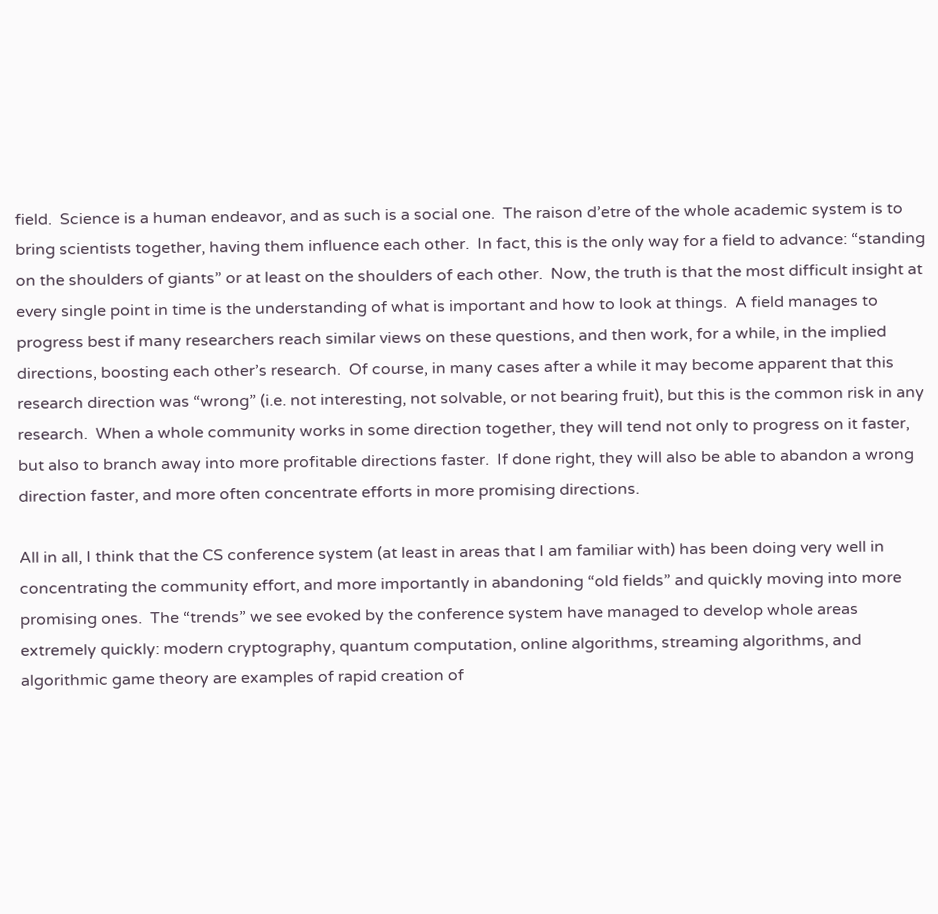field.  Science is a human endeavor, and as such is a social one.  The raison d’etre of the whole academic system is to bring scientists together, having them influence each other.  In fact, this is the only way for a field to advance: “standing on the shoulders of giants” or at least on the shoulders of each other.  Now, the truth is that the most difficult insight at every single point in time is the understanding of what is important and how to look at things.  A field manages to progress best if many researchers reach similar views on these questions, and then work, for a while, in the implied directions, boosting each other’s research.  Of course, in many cases after a while it may become apparent that this research direction was “wrong” (i.e. not interesting, not solvable, or not bearing fruit), but this is the common risk in any research.  When a whole community works in some direction together, they will tend not only to progress on it faster, but also to branch away into more profitable directions faster.  If done right, they will also be able to abandon a wrong direction faster, and more often concentrate efforts in more promising directions.

All in all, I think that the CS conference system (at least in areas that I am familiar with) has been doing very well in concentrating the community effort, and more importantly in abandoning “old fields” and quickly moving into more promising ones.  The “trends” we see evoked by the conference system have managed to develop whole areas extremely quickly: modern cryptography, quantum computation, online algorithms, streaming algorithms, and algorithmic game theory are examples of rapid creation of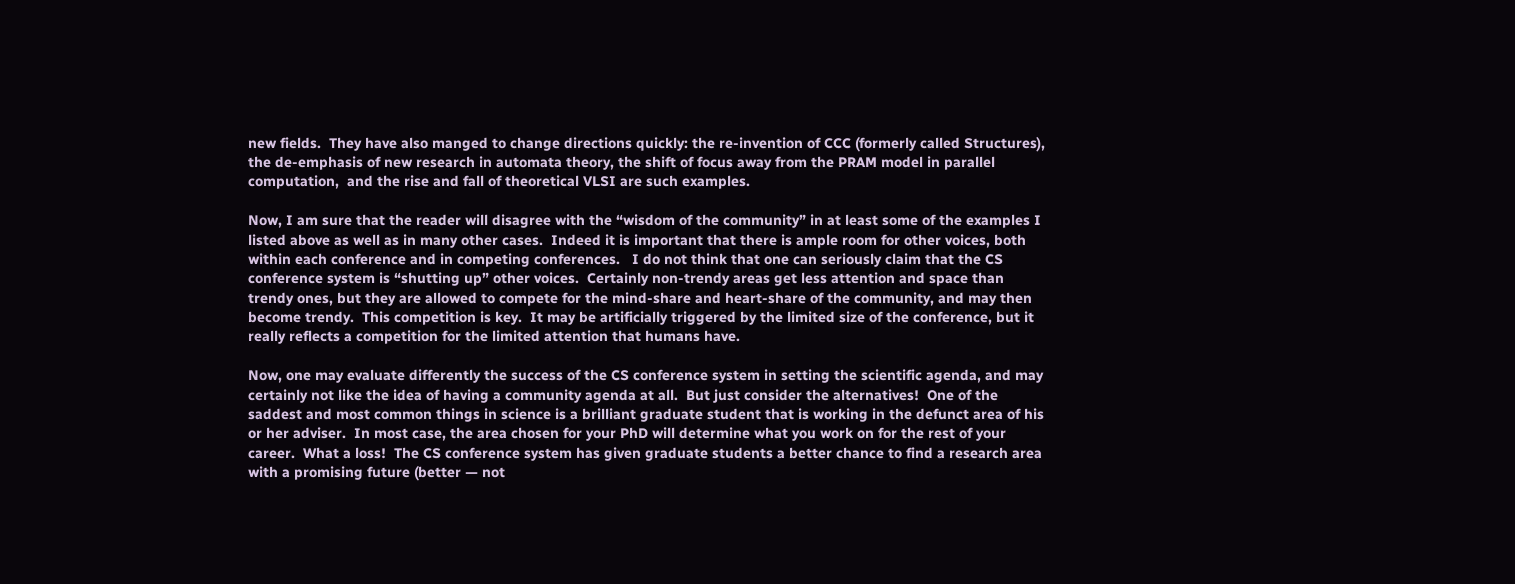new fields.  They have also manged to change directions quickly: the re-invention of CCC (formerly called Structures), the de-emphasis of new research in automata theory, the shift of focus away from the PRAM model in parallel computation,  and the rise and fall of theoretical VLSI are such examples.

Now, I am sure that the reader will disagree with the “wisdom of the community” in at least some of the examples I listed above as well as in many other cases.  Indeed it is important that there is ample room for other voices, both within each conference and in competing conferences.   I do not think that one can seriously claim that the CS conference system is “shutting up” other voices.  Certainly non-trendy areas get less attention and space than trendy ones, but they are allowed to compete for the mind-share and heart-share of the community, and may then become trendy.  This competition is key.  It may be artificially triggered by the limited size of the conference, but it really reflects a competition for the limited attention that humans have.

Now, one may evaluate differently the success of the CS conference system in setting the scientific agenda, and may certainly not like the idea of having a community agenda at all.  But just consider the alternatives!  One of the saddest and most common things in science is a brilliant graduate student that is working in the defunct area of his or her adviser.  In most case, the area chosen for your PhD will determine what you work on for the rest of your career.  What a loss!  The CS conference system has given graduate students a better chance to find a research area with a promising future (better — not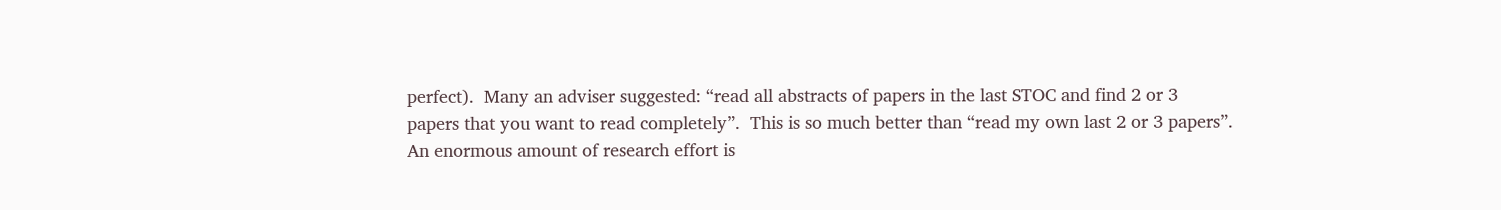perfect).  Many an adviser suggested: “read all abstracts of papers in the last STOC and find 2 or 3 papers that you want to read completely”.  This is so much better than “read my own last 2 or 3 papers”.   An enormous amount of research effort is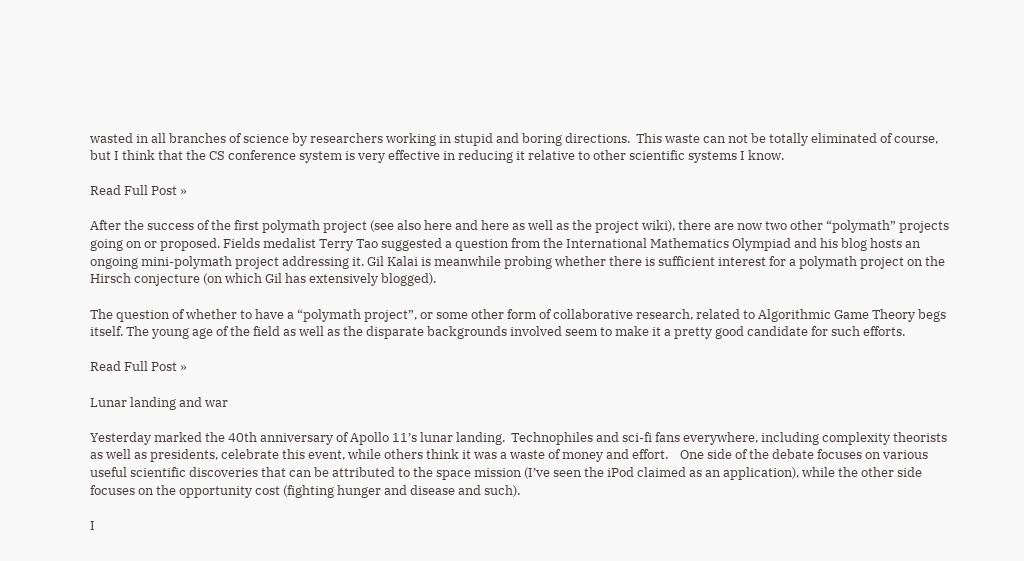wasted in all branches of science by researchers working in stupid and boring directions.  This waste can not be totally eliminated of course, but I think that the CS conference system is very effective in reducing it relative to other scientific systems I know.

Read Full Post »

After the success of the first polymath project (see also here and here as well as the project wiki), there are now two other “polymath” projects going on or proposed. Fields medalist Terry Tao suggested a question from the International Mathematics Olympiad and his blog hosts an ongoing mini-polymath project addressing it. Gil Kalai is meanwhile probing whether there is sufficient interest for a polymath project on the Hirsch conjecture (on which Gil has extensively blogged).

The question of whether to have a “polymath project”, or some other form of collaborative research, related to Algorithmic Game Theory begs itself. The young age of the field as well as the disparate backgrounds involved seem to make it a pretty good candidate for such efforts.

Read Full Post »

Lunar landing and war

Yesterday marked the 40th anniversary of Apollo 11’s lunar landing.  Technophiles and sci-fi fans everywhere, including complexity theorists as well as presidents, celebrate this event, while others think it was a waste of money and effort.    One side of the debate focuses on various useful scientific discoveries that can be attributed to the space mission (I’ve seen the iPod claimed as an application), while the other side focuses on the opportunity cost (fighting hunger and disease and such).

I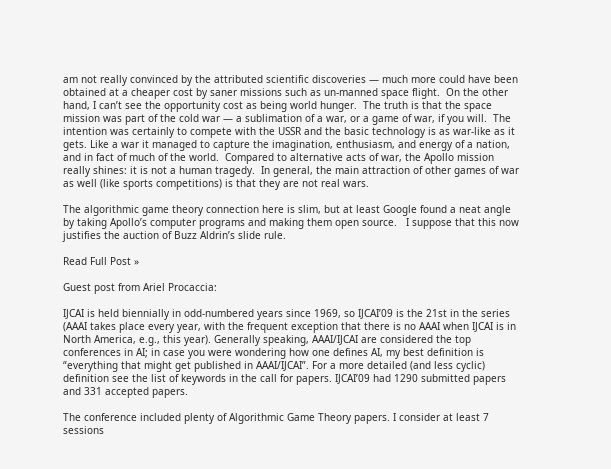am not really convinced by the attributed scientific discoveries — much more could have been obtained at a cheaper cost by saner missions such as un-manned space flight.  On the other hand, I can’t see the opportunity cost as being world hunger.  The truth is that the space mission was part of the cold war — a sublimation of a war, or a game of war, if you will.  The intention was certainly to compete with the USSR and the basic technology is as war-like as it gets. Like a war it managed to capture the imagination, enthusiasm, and energy of a nation, and in fact of much of the world.  Compared to alternative acts of war, the Apollo mission really shines: it is not a human tragedy.  In general, the main attraction of other games of war as well (like sports competitions) is that they are not real wars.

The algorithmic game theory connection here is slim, but at least Google found a neat angle by taking Apollo’s computer programs and making them open source.   I suppose that this now justifies the auction of Buzz Aldrin’s slide rule.

Read Full Post »

Guest post from Ariel Procaccia:

IJCAI is held biennially in odd-numbered years since 1969, so IJCAI’09 is the 21st in the series (AAAI takes place every year, with the frequent exception that there is no AAAI when IJCAI is in North America, e.g., this year). Generally speaking, AAAI/IJCAI are considered the top conferences in AI; in case you were wondering how one defines AI, my best definition is “everything that might get published in AAAI/IJCAI”. For a more detailed (and less cyclic) definition see the list of keywords in the call for papers. IJCAI’09 had 1290 submitted papers and 331 accepted papers.

The conference included plenty of Algorithmic Game Theory papers. I consider at least 7 sessions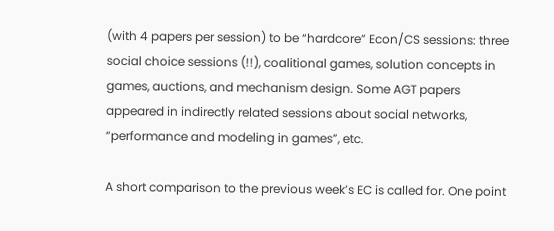(with 4 papers per session) to be “hardcore” Econ/CS sessions: three social choice sessions (!!), coalitional games, solution concepts in games, auctions, and mechanism design. Some AGT papers appeared in indirectly related sessions about social networks, “performance and modeling in games”, etc.

A short comparison to the previous week’s EC is called for. One point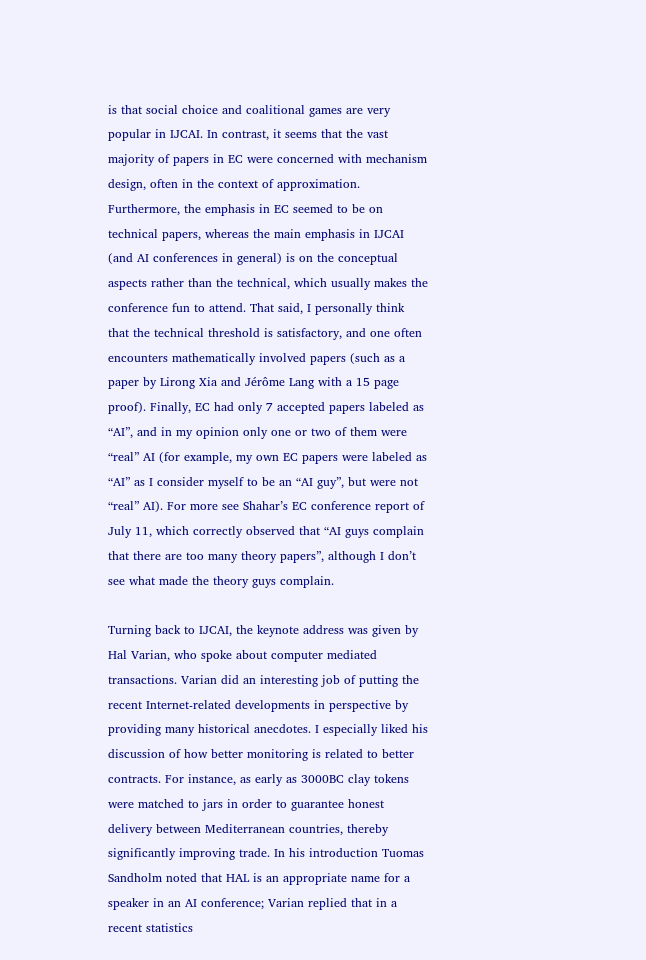is that social choice and coalitional games are very popular in IJCAI. In contrast, it seems that the vast majority of papers in EC were concerned with mechanism design, often in the context of approximation. Furthermore, the emphasis in EC seemed to be on technical papers, whereas the main emphasis in IJCAI (and AI conferences in general) is on the conceptual aspects rather than the technical, which usually makes the conference fun to attend. That said, I personally think that the technical threshold is satisfactory, and one often encounters mathematically involved papers (such as a paper by Lirong Xia and Jérôme Lang with a 15 page proof). Finally, EC had only 7 accepted papers labeled as “AI”, and in my opinion only one or two of them were “real” AI (for example, my own EC papers were labeled as “AI” as I consider myself to be an “AI guy”, but were not “real” AI). For more see Shahar’s EC conference report of July 11, which correctly observed that “AI guys complain that there are too many theory papers”, although I don’t see what made the theory guys complain.

Turning back to IJCAI, the keynote address was given by Hal Varian, who spoke about computer mediated transactions. Varian did an interesting job of putting the recent Internet-related developments in perspective by providing many historical anecdotes. I especially liked his discussion of how better monitoring is related to better contracts. For instance, as early as 3000BC clay tokens were matched to jars in order to guarantee honest delivery between Mediterranean countries, thereby significantly improving trade. In his introduction Tuomas Sandholm noted that HAL is an appropriate name for a speaker in an AI conference; Varian replied that in a recent statistics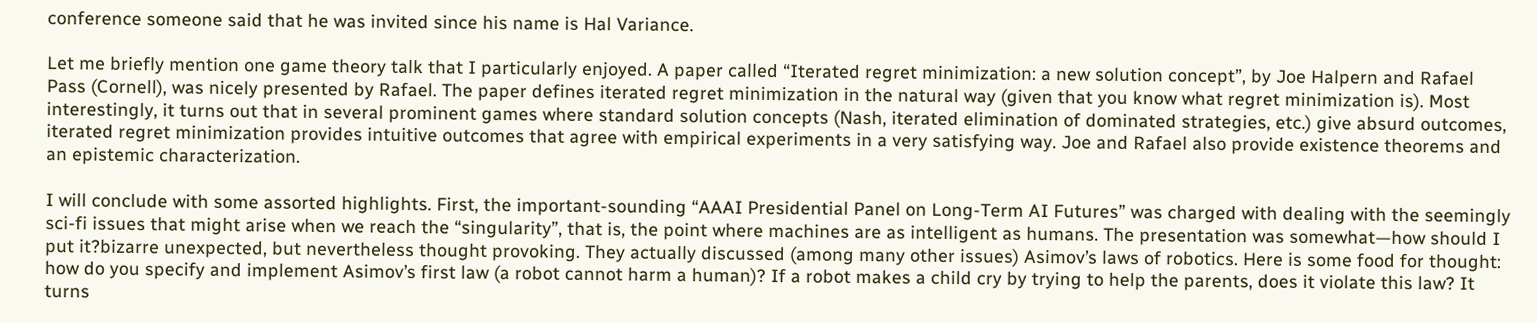conference someone said that he was invited since his name is Hal Variance.

Let me briefly mention one game theory talk that I particularly enjoyed. A paper called “Iterated regret minimization: a new solution concept”, by Joe Halpern and Rafael Pass (Cornell), was nicely presented by Rafael. The paper defines iterated regret minimization in the natural way (given that you know what regret minimization is). Most interestingly, it turns out that in several prominent games where standard solution concepts (Nash, iterated elimination of dominated strategies, etc.) give absurd outcomes, iterated regret minimization provides intuitive outcomes that agree with empirical experiments in a very satisfying way. Joe and Rafael also provide existence theorems and an epistemic characterization.

I will conclude with some assorted highlights. First, the important-sounding “AAAI Presidential Panel on Long-Term AI Futures” was charged with dealing with the seemingly sci-fi issues that might arise when we reach the “singularity”, that is, the point where machines are as intelligent as humans. The presentation was somewhat—how should I put it?bizarre unexpected, but nevertheless thought provoking. They actually discussed (among many other issues) Asimov’s laws of robotics. Here is some food for thought: how do you specify and implement Asimov’s first law (a robot cannot harm a human)? If a robot makes a child cry by trying to help the parents, does it violate this law? It turns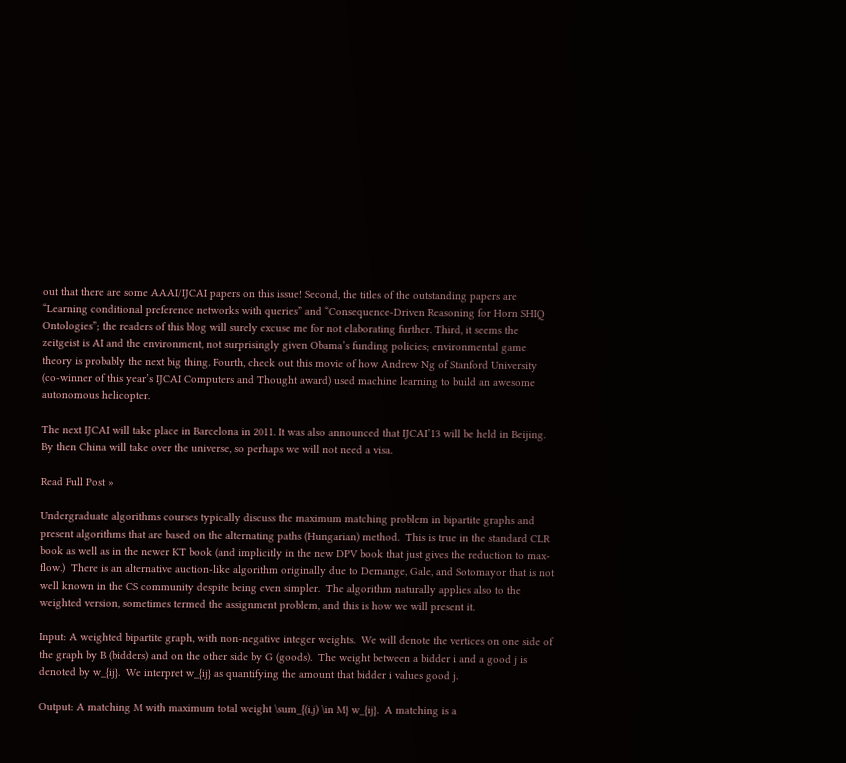out that there are some AAAI/IJCAI papers on this issue! Second, the titles of the outstanding papers are “Learning conditional preference networks with queries” and “Consequence-Driven Reasoning for Horn SHIQ Ontologies”; the readers of this blog will surely excuse me for not elaborating further. Third, it seems the zeitgeist is AI and the environment, not surprisingly given Obama’s funding policies; environmental game theory is probably the next big thing. Fourth, check out this movie of how Andrew Ng of Stanford University (co-winner of this year’s IJCAI Computers and Thought award) used machine learning to build an awesome autonomous helicopter.

The next IJCAI will take place in Barcelona in 2011. It was also announced that IJCAI’13 will be held in Beijing. By then China will take over the universe, so perhaps we will not need a visa.

Read Full Post »

Undergraduate algorithms courses typically discuss the maximum matching problem in bipartite graphs and present algorithms that are based on the alternating paths (Hungarian) method.  This is true in the standard CLR book as well as in the newer KT book (and implicitly in the new DPV book that just gives the reduction to max-flow.)  There is an alternative auction-like algorithm originally due to Demange, Gale, and Sotomayor that is not well known in the CS community despite being even simpler.  The algorithm naturally applies also to the weighted version, sometimes termed the assignment problem, and this is how we will present it.

Input: A weighted bipartite graph, with non-negative integer weights.  We will denote the vertices on one side of the graph by B (bidders) and on the other side by G (goods).  The weight between a bidder i and a good j is denoted by w_{ij}.  We interpret w_{ij} as quantifying the amount that bidder i values good j.

Output: A matching M with maximum total weight \sum_{(i,j) \in M} w_{ij}.  A matching is a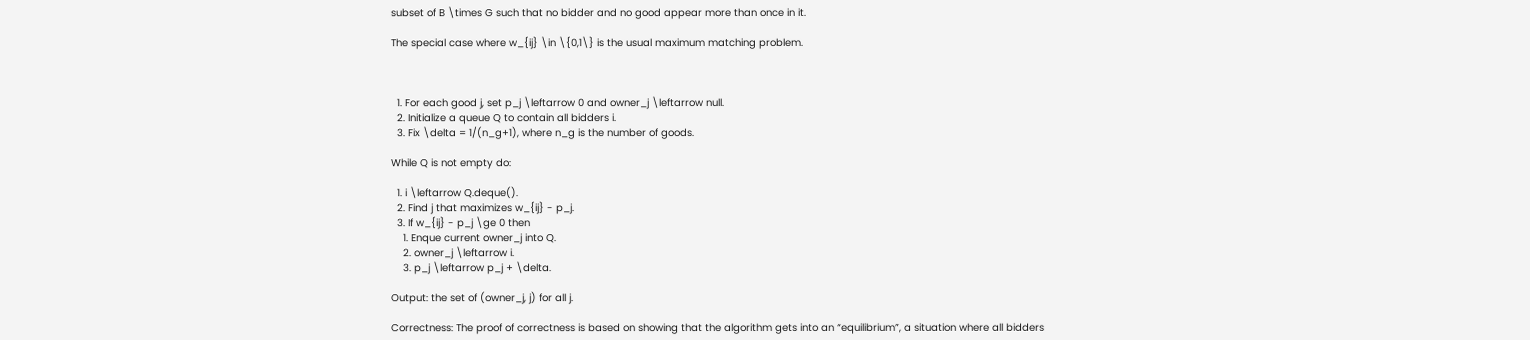subset of B \times G such that no bidder and no good appear more than once in it.

The special case where w_{ij} \in \{0,1\} is the usual maximum matching problem.



  1. For each good j, set p_j \leftarrow 0 and owner_j \leftarrow null.
  2. Initialize a queue Q to contain all bidders i.
  3. Fix \delta = 1/(n_g+1), where n_g is the number of goods.

While Q is not empty do:

  1. i \leftarrow Q.deque().
  2. Find j that maximizes w_{ij} - p_j.
  3. If w_{ij} - p_j \ge 0 then
    1. Enque current owner_j into Q.
    2. owner_j \leftarrow i.
    3. p_j \leftarrow p_j + \delta.

Output: the set of (owner_j, j) for all j.

Correctness: The proof of correctness is based on showing that the algorithm gets into an “equilibrium”, a situation where all bidders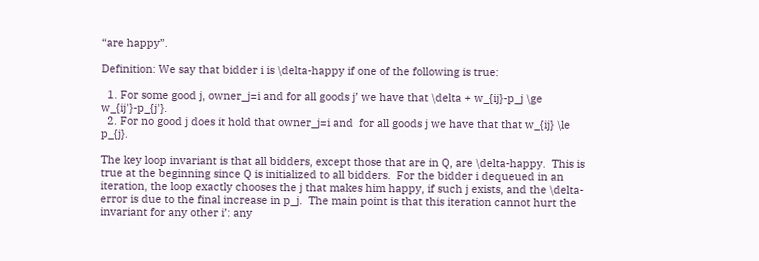“are happy”.

Definition: We say that bidder i is \delta-happy if one of the following is true:

  1. For some good j, owner_j=i and for all goods j’ we have that \delta + w_{ij}-p_j \ge w_{ij'}-p_{j'}.
  2. For no good j does it hold that owner_j=i and  for all goods j we have that that w_{ij} \le p_{j}.

The key loop invariant is that all bidders, except those that are in Q, are \delta-happy.  This is true at the beginning since Q is initialized to all bidders.  For the bidder i dequeued in an iteration, the loop exactly chooses the j that makes him happy, if such j exists, and the \delta-error is due to the final increase in p_j.  The main point is that this iteration cannot hurt the invariant for any other i’: any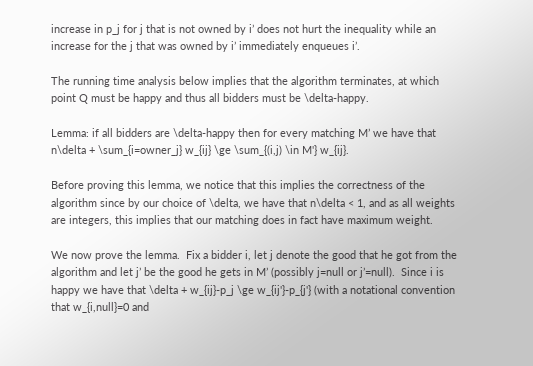increase in p_j for j that is not owned by i’ does not hurt the inequality while an increase for the j that was owned by i’ immediately enqueues i’.

The running time analysis below implies that the algorithm terminates, at which point Q must be happy and thus all bidders must be \delta-happy.

Lemma: if all bidders are \delta-happy then for every matching M’ we have that n\delta + \sum_{i=owner_j} w_{ij} \ge \sum_{(i,j) \in M'} w_{ij}.

Before proving this lemma, we notice that this implies the correctness of the algorithm since by our choice of \delta, we have that n\delta < 1, and as all weights are integers, this implies that our matching does in fact have maximum weight.

We now prove the lemma.  Fix a bidder i, let j denote the good that he got from the algorithm and let j’ be the good he gets in M’ (possibly j=null or j’=null).  Since i is happy we have that \delta + w_{ij}-p_j \ge w_{ij'}-p_{j'} (with a notational convention that w_{i,null}=0 and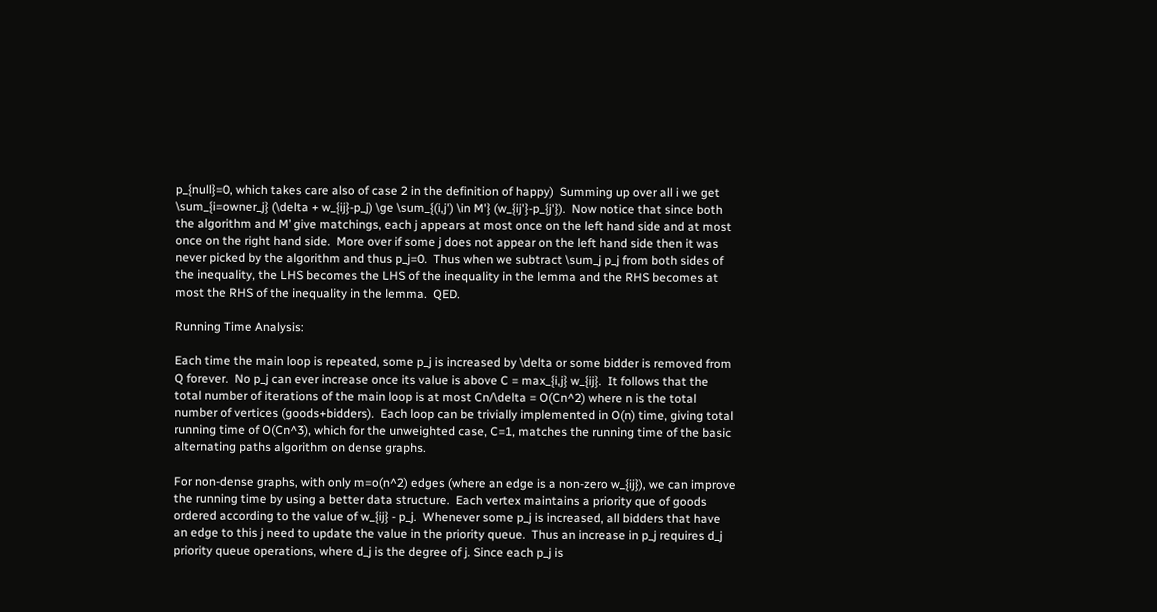p_{null}=0, which takes care also of case 2 in the definition of happy)  Summing up over all i we get \sum_{i=owner_j} (\delta + w_{ij}-p_j) \ge \sum_{(i,j') \in M'} (w_{ij'}-p_{j'}).  Now notice that since both the algorithm and M’ give matchings, each j appears at most once on the left hand side and at most once on the right hand side.  More over if some j does not appear on the left hand side then it was never picked by the algorithm and thus p_j=0.  Thus when we subtract \sum_j p_j from both sides of the inequality, the LHS becomes the LHS of the inequality in the lemma and the RHS becomes at most the RHS of the inequality in the lemma.  QED.

Running Time Analysis:

Each time the main loop is repeated, some p_j is increased by \delta or some bidder is removed from Q forever.  No p_j can ever increase once its value is above C = max_{i,j} w_{ij}.  It follows that the total number of iterations of the main loop is at most Cn/\delta = O(Cn^2) where n is the total number of vertices (goods+bidders).  Each loop can be trivially implemented in O(n) time, giving total running time of O(Cn^3), which for the unweighted case, C=1, matches the running time of the basic alternating paths algorithm on dense graphs.

For non-dense graphs, with only m=o(n^2) edges (where an edge is a non-zero w_{ij}), we can improve the running time by using a better data structure.  Each vertex maintains a priority que of goods ordered according to the value of w_{ij} - p_j.  Whenever some p_j is increased, all bidders that have an edge to this j need to update the value in the priority queue.  Thus an increase in p_j requires d_j priority queue operations, where d_j is the degree of j. Since each p_j is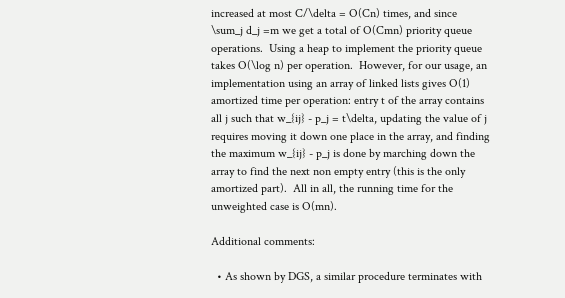increased at most C/\delta = O(Cn) times, and since \sum_j d_j =m we get a total of O(Cmn) priority queue operations.  Using a heap to implement the priority queue takes O(\log n) per operation.  However, for our usage, an implementation using an array of linked lists gives O(1) amortized time per operation: entry t of the array contains all j such that w_{ij} - p_j = t\delta, updating the value of j requires moving it down one place in the array, and finding the maximum w_{ij} - p_j is done by marching down the array to find the next non empty entry (this is the only amortized part).  All in all, the running time for the unweighted case is O(mn).

Additional comments:

  • As shown by DGS, a similar procedure terminates with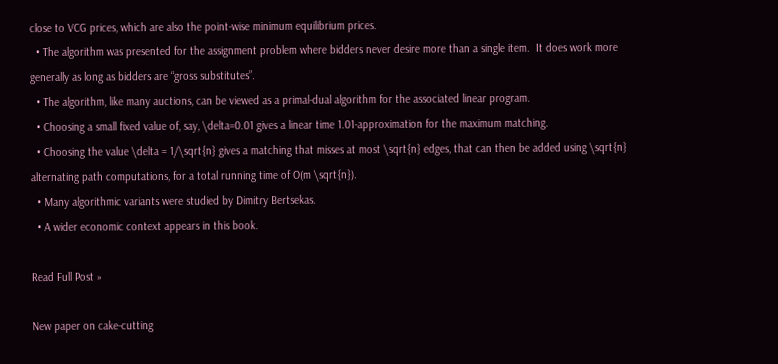close to VCG prices, which are also the point-wise minimum equilibrium prices.
  • The algorithm was presented for the assignment problem where bidders never desire more than a single item.  It does work more generally as long as bidders are “gross substitutes”.
  • The algorithm, like many auctions, can be viewed as a primal-dual algorithm for the associated linear program.
  • Choosing a small fixed value of, say, \delta=0.01 gives a linear time 1.01-approximation for the maximum matching.
  • Choosing the value \delta = 1/\sqrt{n} gives a matching that misses at most \sqrt{n} edges, that can then be added using \sqrt{n} alternating path computations, for a total running time of O(m \sqrt{n}).
  • Many algorithmic variants were studied by Dimitry Bertsekas.
  • A wider economic context appears in this book.

Read Full Post »

New paper on cake-cutting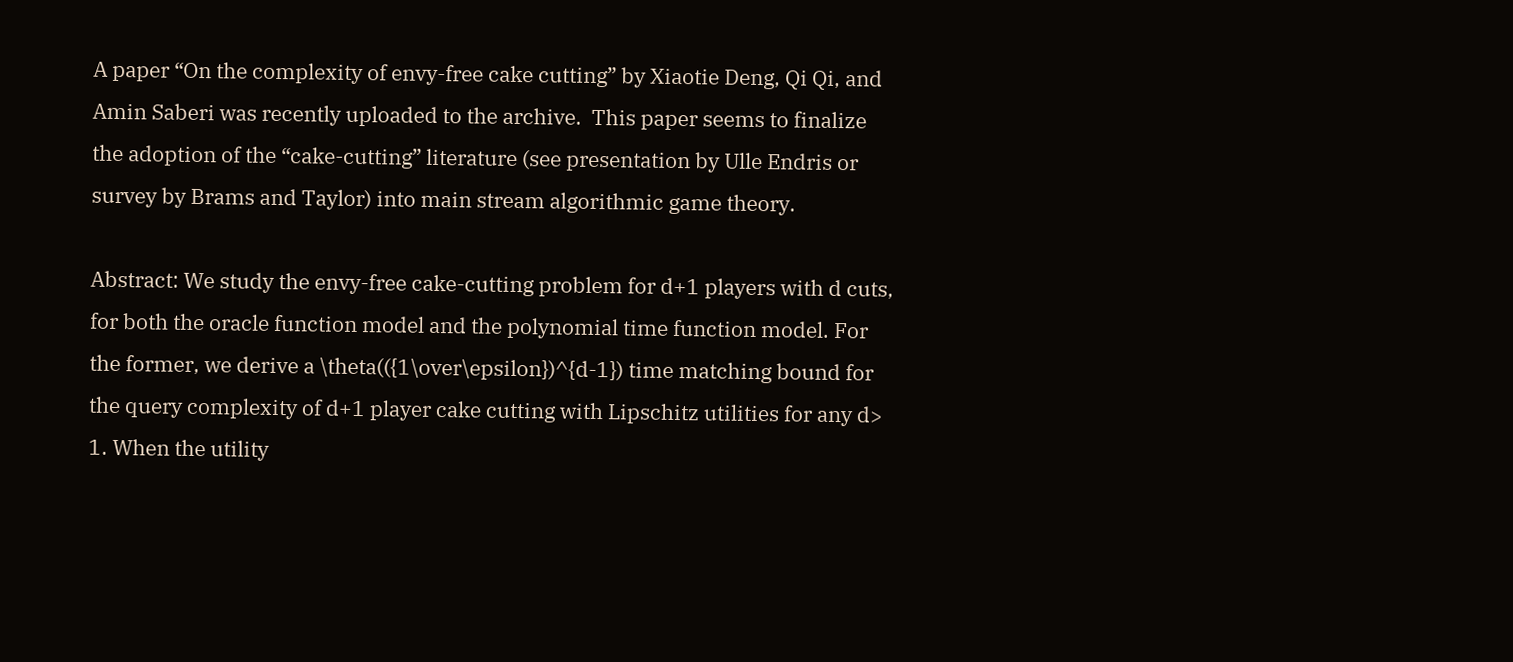A paper “On the complexity of envy-free cake cutting” by Xiaotie Deng, Qi Qi, and Amin Saberi was recently uploaded to the archive.  This paper seems to finalize the adoption of the “cake-cutting” literature (see presentation by Ulle Endris or survey by Brams and Taylor) into main stream algorithmic game theory.

Abstract: We study the envy-free cake-cutting problem for d+1 players with d cuts, for both the oracle function model and the polynomial time function model. For the former, we derive a \theta(({1\over\epsilon})^{d-1}) time matching bound for the query complexity of d+1 player cake cutting with Lipschitz utilities for any d> 1. When the utility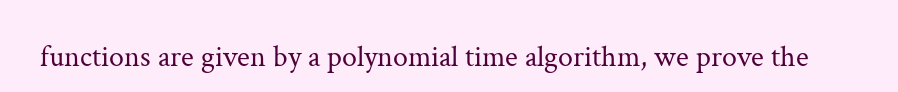functions are given by a polynomial time algorithm, we prove the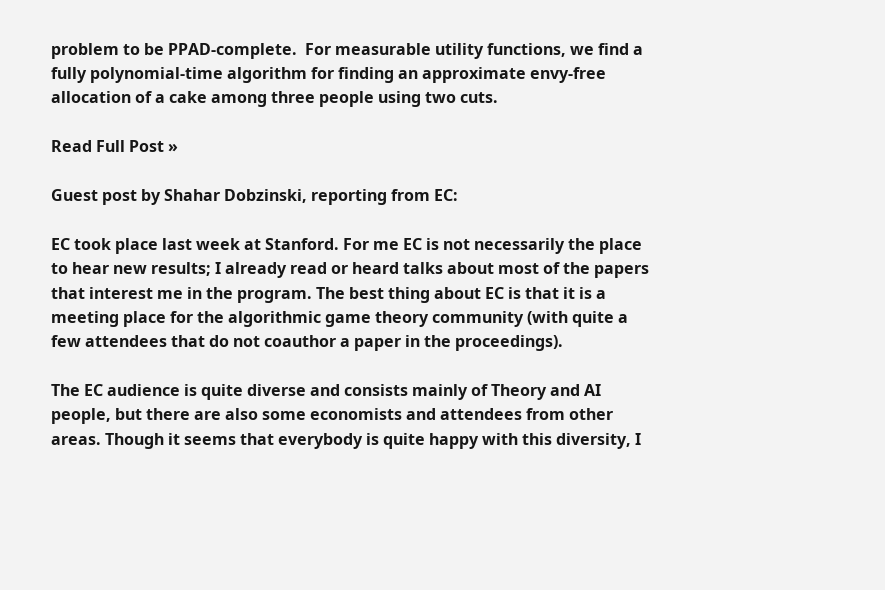problem to be PPAD-complete.  For measurable utility functions, we find a fully polynomial-time algorithm for finding an approximate envy-free allocation of a cake among three people using two cuts.

Read Full Post »

Guest post by Shahar Dobzinski, reporting from EC:

EC took place last week at Stanford. For me EC is not necessarily the place to hear new results; I already read or heard talks about most of the papers that interest me in the program. The best thing about EC is that it is a meeting place for the algorithmic game theory community (with quite a few attendees that do not coauthor a paper in the proceedings).

The EC audience is quite diverse and consists mainly of Theory and AI people, but there are also some economists and attendees from other areas. Though it seems that everybody is quite happy with this diversity, I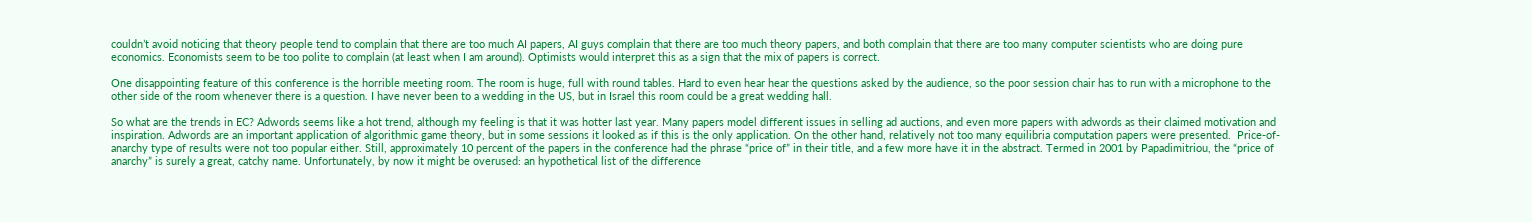couldn’t avoid noticing that theory people tend to complain that there are too much AI papers, AI guys complain that there are too much theory papers, and both complain that there are too many computer scientists who are doing pure economics. Economists seem to be too polite to complain (at least when I am around). Optimists would interpret this as a sign that the mix of papers is correct.

One disappointing feature of this conference is the horrible meeting room. The room is huge, full with round tables. Hard to even hear hear the questions asked by the audience, so the poor session chair has to run with a microphone to the other side of the room whenever there is a question. I have never been to a wedding in the US, but in Israel this room could be a great wedding hall.

So what are the trends in EC? Adwords seems like a hot trend, although my feeling is that it was hotter last year. Many papers model different issues in selling ad auctions, and even more papers with adwords as their claimed motivation and inspiration. Adwords are an important application of algorithmic game theory, but in some sessions it looked as if this is the only application. On the other hand, relatively not too many equilibria computation papers were presented.  Price-of-anarchy type of results were not too popular either. Still, approximately 10 percent of the papers in the conference had the phrase “price of” in their title, and a few more have it in the abstract. Termed in 2001 by Papadimitriou, the “price of anarchy” is surely a great, catchy name. Unfortunately, by now it might be overused: an hypothetical list of the difference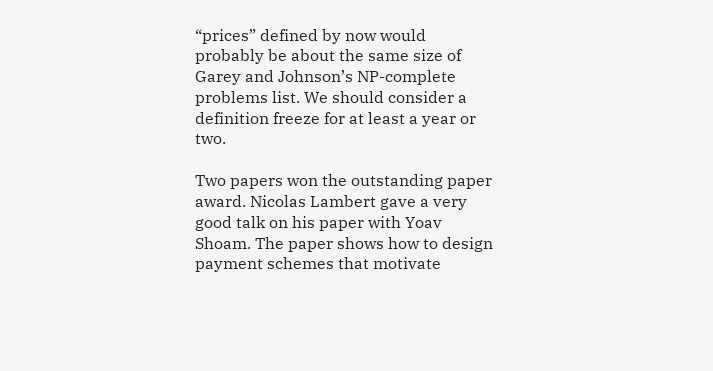“prices” defined by now would probably be about the same size of Garey and Johnson’s NP-complete problems list. We should consider a definition freeze for at least a year or two.

Two papers won the outstanding paper award. Nicolas Lambert gave a very good talk on his paper with Yoav Shoam. The paper shows how to design payment schemes that motivate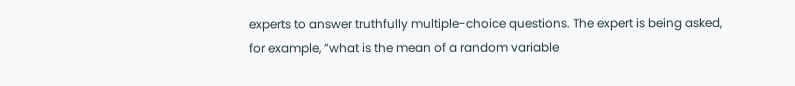experts to answer truthfully multiple-choice questions. The expert is being asked, for example, ”what is the mean of a random variable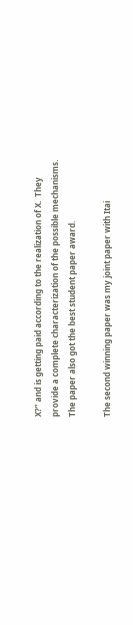X?” and is getting paid according to the realization of X.  They provide a complete characterization of the possible mechanisms. The paper also got the best student paper award.

The second winning paper was my joint paper with Itai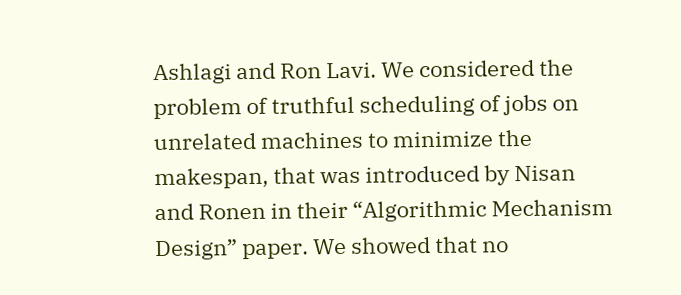Ashlagi and Ron Lavi. We considered the problem of truthful scheduling of jobs on unrelated machines to minimize the makespan, that was introduced by Nisan and Ronen in their “Algorithmic Mechanism Design” paper. We showed that no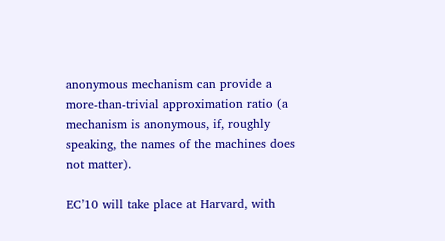anonymous mechanism can provide a more-than-trivial approximation ratio (a mechanism is anonymous, if, roughly speaking, the names of the machines does not matter).

EC’10 will take place at Harvard, with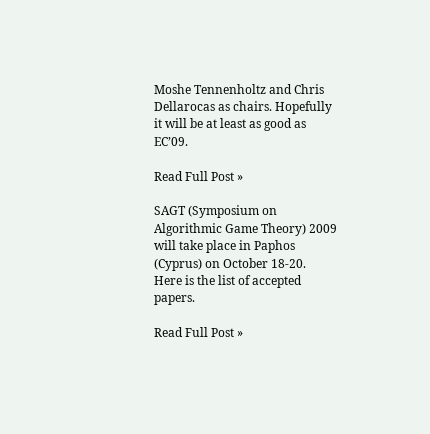Moshe Tennenholtz and Chris Dellarocas as chairs. Hopefully it will be at least as good as EC’09.

Read Full Post »

SAGT (Symposium on Algorithmic Game Theory) 2009 will take place in Paphos (Cyprus) on October 18-20.   Here is the list of accepted papers.

Read Full Post »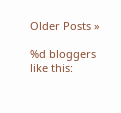Older Posts »

%d bloggers like this: